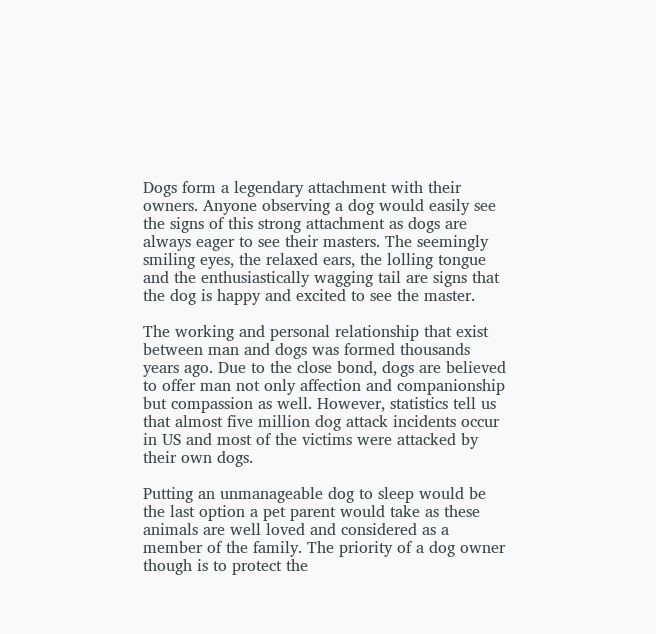Dogs form a legendary attachment with their owners. Anyone observing a dog would easily see the signs of this strong attachment as dogs are always eager to see their masters. The seemingly smiling eyes, the relaxed ears, the lolling tongue and the enthusiastically wagging tail are signs that the dog is happy and excited to see the master.

The working and personal relationship that exist between man and dogs was formed thousands years ago. Due to the close bond, dogs are believed to offer man not only affection and companionship but compassion as well. However, statistics tell us that almost five million dog attack incidents occur in US and most of the victims were attacked by their own dogs.

Putting an unmanageable dog to sleep would be the last option a pet parent would take as these animals are well loved and considered as a member of the family. The priority of a dog owner though is to protect the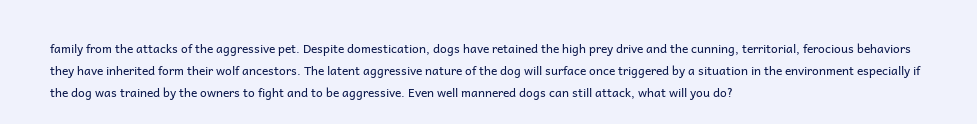family from the attacks of the aggressive pet. Despite domestication, dogs have retained the high prey drive and the cunning, territorial, ferocious behaviors they have inherited form their wolf ancestors. The latent aggressive nature of the dog will surface once triggered by a situation in the environment especially if the dog was trained by the owners to fight and to be aggressive. Even well mannered dogs can still attack, what will you do?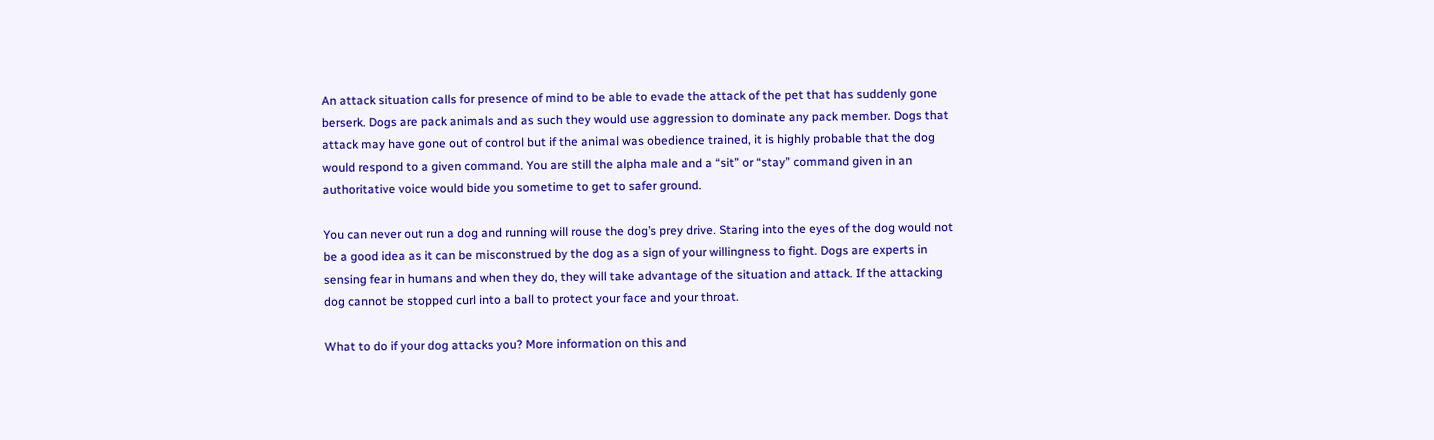An attack situation calls for presence of mind to be able to evade the attack of the pet that has suddenly gone berserk. Dogs are pack animals and as such they would use aggression to dominate any pack member. Dogs that attack may have gone out of control but if the animal was obedience trained, it is highly probable that the dog would respond to a given command. You are still the alpha male and a “sit” or “stay” command given in an authoritative voice would bide you sometime to get to safer ground.

You can never out run a dog and running will rouse the dog’s prey drive. Staring into the eyes of the dog would not be a good idea as it can be misconstrued by the dog as a sign of your willingness to fight. Dogs are experts in sensing fear in humans and when they do, they will take advantage of the situation and attack. If the attacking dog cannot be stopped curl into a ball to protect your face and your throat.

What to do if your dog attacks you? More information on this and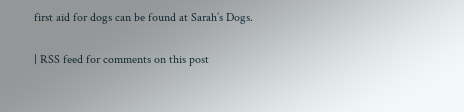first aid for dogs can be found at Sarah’s Dogs.

| RSS feed for comments on this post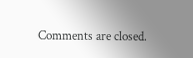Comments are closed.